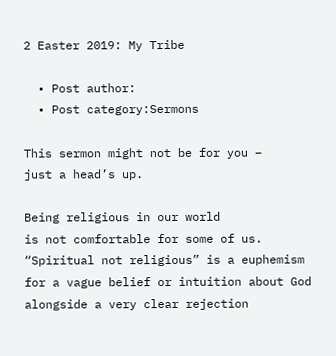2 Easter 2019: My Tribe

  • Post author:
  • Post category:Sermons

This sermon might not be for you –
just a head’s up.

Being religious in our world
is not comfortable for some of us.
“Spiritual not religious” is a euphemism
for a vague belief or intuition about God
alongside a very clear rejection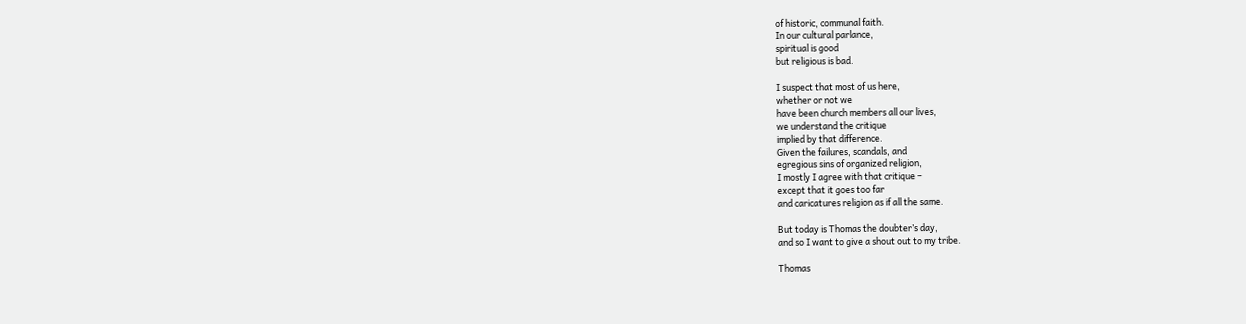of historic, communal faith.
In our cultural parlance,
spiritual is good
but religious is bad.

I suspect that most of us here,
whether or not we
have been church members all our lives,
we understand the critique
implied by that difference.
Given the failures, scandals, and
egregious sins of organized religion,
I mostly I agree with that critique –
except that it goes too far
and caricatures religion as if all the same.

But today is Thomas the doubter’s day,
and so I want to give a shout out to my tribe.

Thomas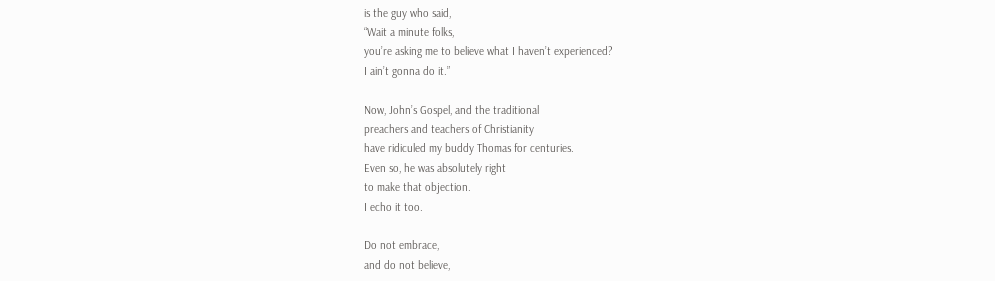is the guy who said,
“Wait a minute folks,
you’re asking me to believe what I haven’t experienced?
I ain’t gonna do it.”

Now, John’s Gospel, and the traditional
preachers and teachers of Christianity
have ridiculed my buddy Thomas for centuries.
Even so, he was absolutely right
to make that objection.
I echo it too.

Do not embrace,
and do not believe,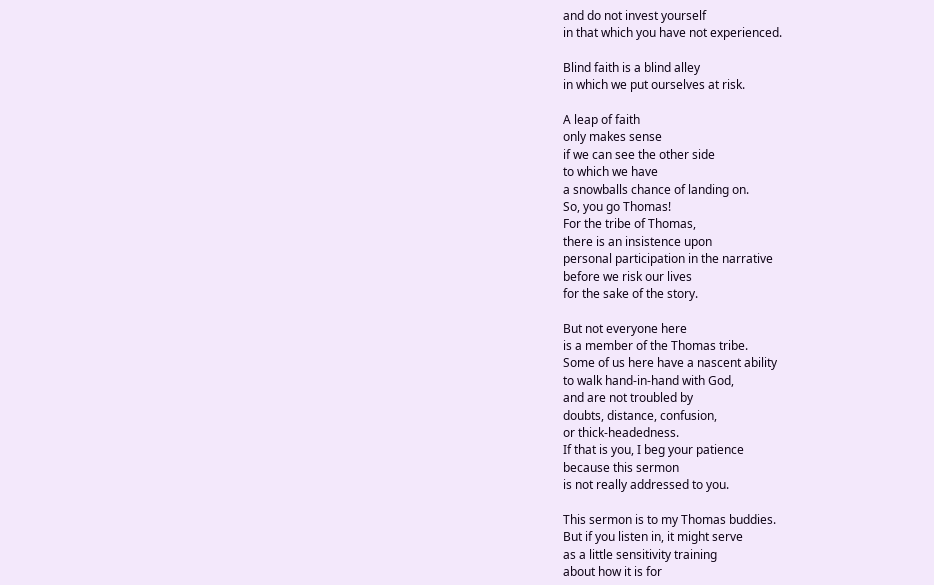and do not invest yourself
in that which you have not experienced.

Blind faith is a blind alley
in which we put ourselves at risk.

A leap of faith
only makes sense
if we can see the other side
to which we have
a snowballs chance of landing on.
So, you go Thomas!
For the tribe of Thomas,
there is an insistence upon
personal participation in the narrative
before we risk our lives
for the sake of the story.

But not everyone here
is a member of the Thomas tribe.
Some of us here have a nascent ability
to walk hand-in-hand with God,
and are not troubled by
doubts, distance, confusion,
or thick-headedness.
If that is you, I beg your patience
because this sermon
is not really addressed to you.

This sermon is to my Thomas buddies.
But if you listen in, it might serve
as a little sensitivity training
about how it is for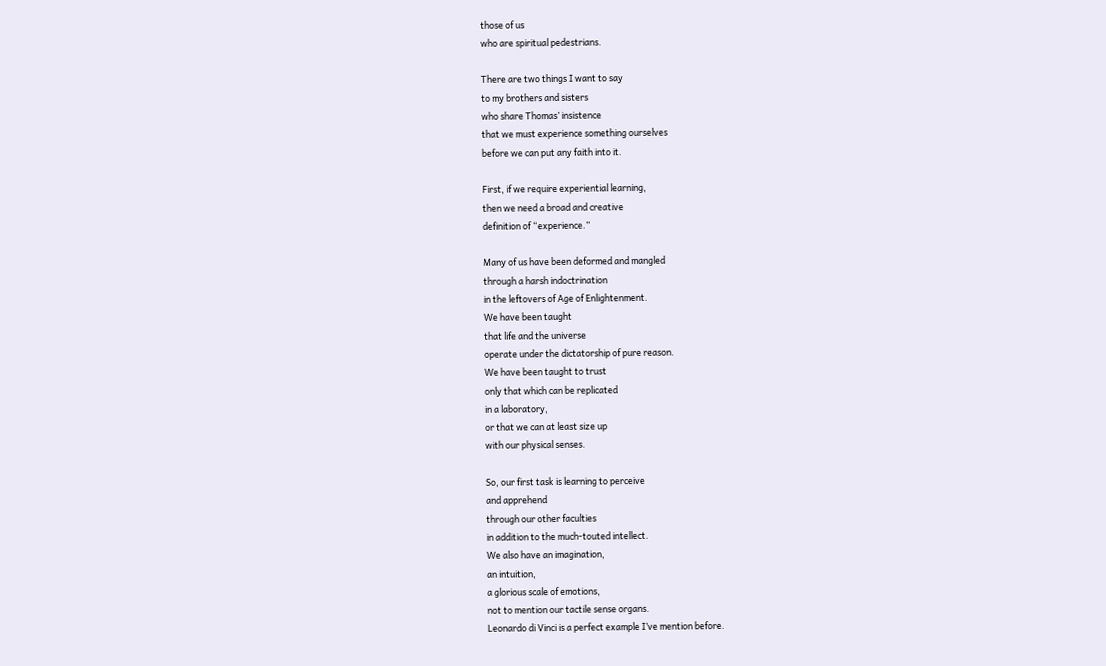those of us
who are spiritual pedestrians.

There are two things I want to say
to my brothers and sisters
who share Thomas’ insistence
that we must experience something ourselves
before we can put any faith into it.

First, if we require experiential learning,
then we need a broad and creative
definition of “experience.”

Many of us have been deformed and mangled
through a harsh indoctrination
in the leftovers of Age of Enlightenment.
We have been taught
that life and the universe
operate under the dictatorship of pure reason.
We have been taught to trust
only that which can be replicated
in a laboratory,
or that we can at least size up
with our physical senses.

So, our first task is learning to perceive
and apprehend
through our other faculties
in addition to the much-touted intellect.
We also have an imagination,
an intuition,
a glorious scale of emotions,
not to mention our tactile sense organs.
Leonardo di Vinci is a perfect example I’ve mention before.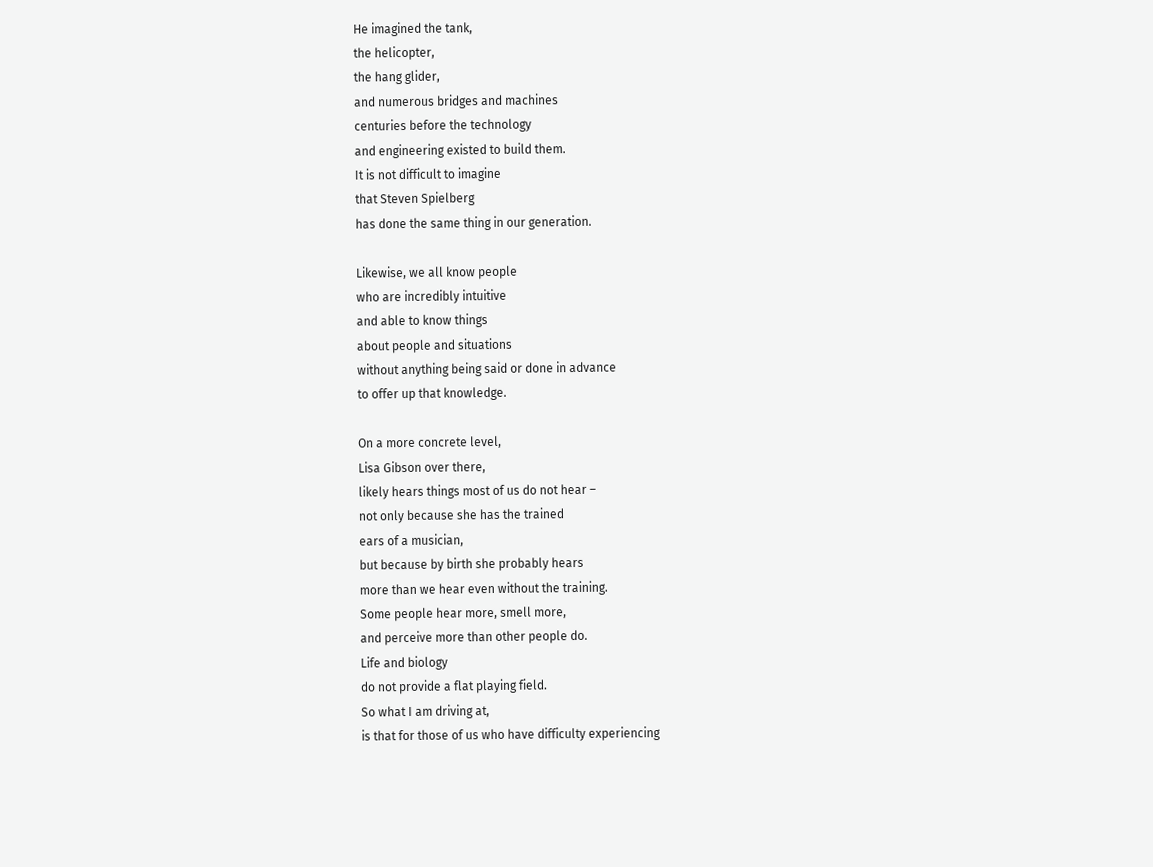He imagined the tank,
the helicopter,
the hang glider,
and numerous bridges and machines
centuries before the technology
and engineering existed to build them.
It is not difficult to imagine
that Steven Spielberg
has done the same thing in our generation.

Likewise, we all know people
who are incredibly intuitive
and able to know things
about people and situations
without anything being said or done in advance
to offer up that knowledge.

On a more concrete level,
Lisa Gibson over there,
likely hears things most of us do not hear –
not only because she has the trained
ears of a musician,
but because by birth she probably hears
more than we hear even without the training.
Some people hear more, smell more,
and perceive more than other people do.
Life and biology
do not provide a flat playing field.
So what I am driving at,
is that for those of us who have difficulty experiencing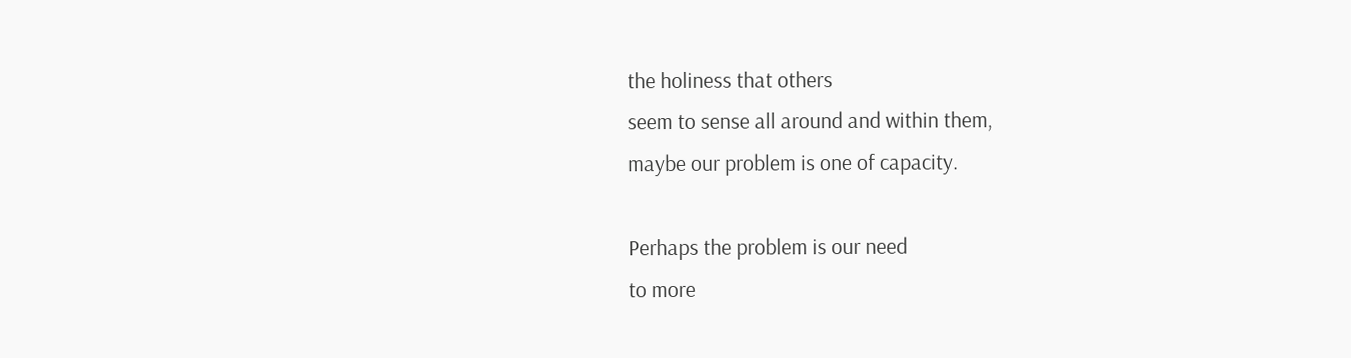the holiness that others
seem to sense all around and within them,
maybe our problem is one of capacity.

Perhaps the problem is our need
to more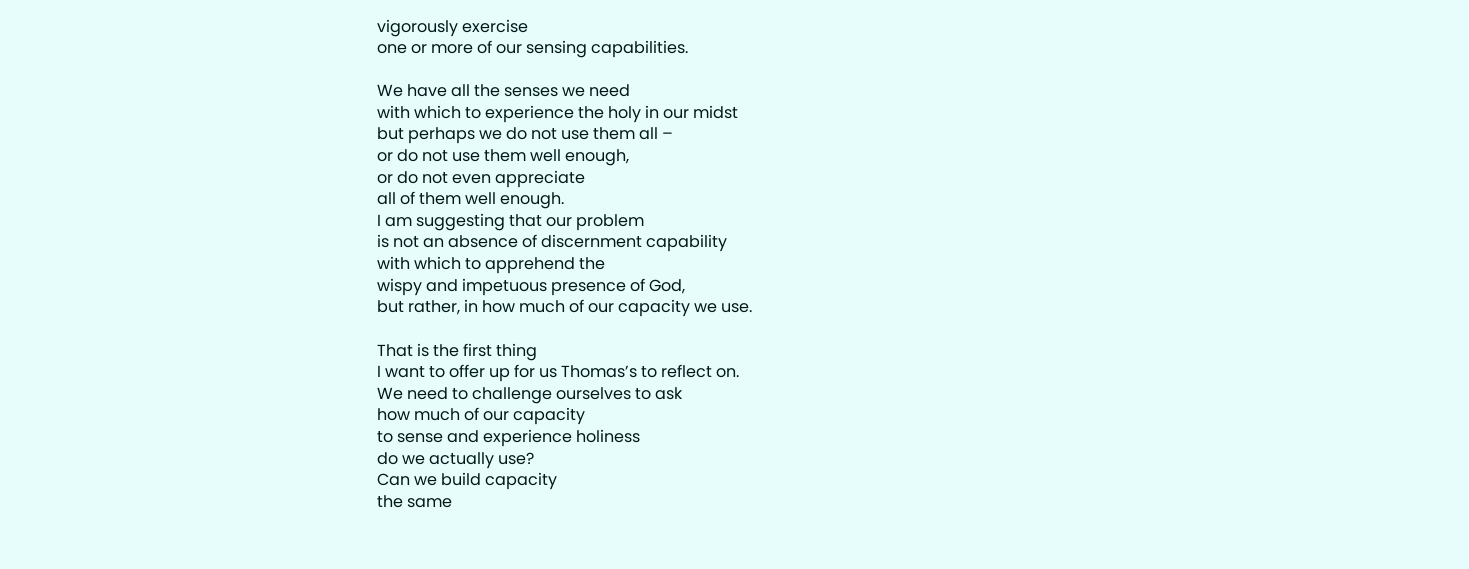vigorously exercise
one or more of our sensing capabilities.

We have all the senses we need
with which to experience the holy in our midst
but perhaps we do not use them all –
or do not use them well enough,
or do not even appreciate
all of them well enough.
I am suggesting that our problem
is not an absence of discernment capability
with which to apprehend the
wispy and impetuous presence of God,
but rather, in how much of our capacity we use.

That is the first thing
I want to offer up for us Thomas’s to reflect on.
We need to challenge ourselves to ask
how much of our capacity
to sense and experience holiness
do we actually use?
Can we build capacity
the same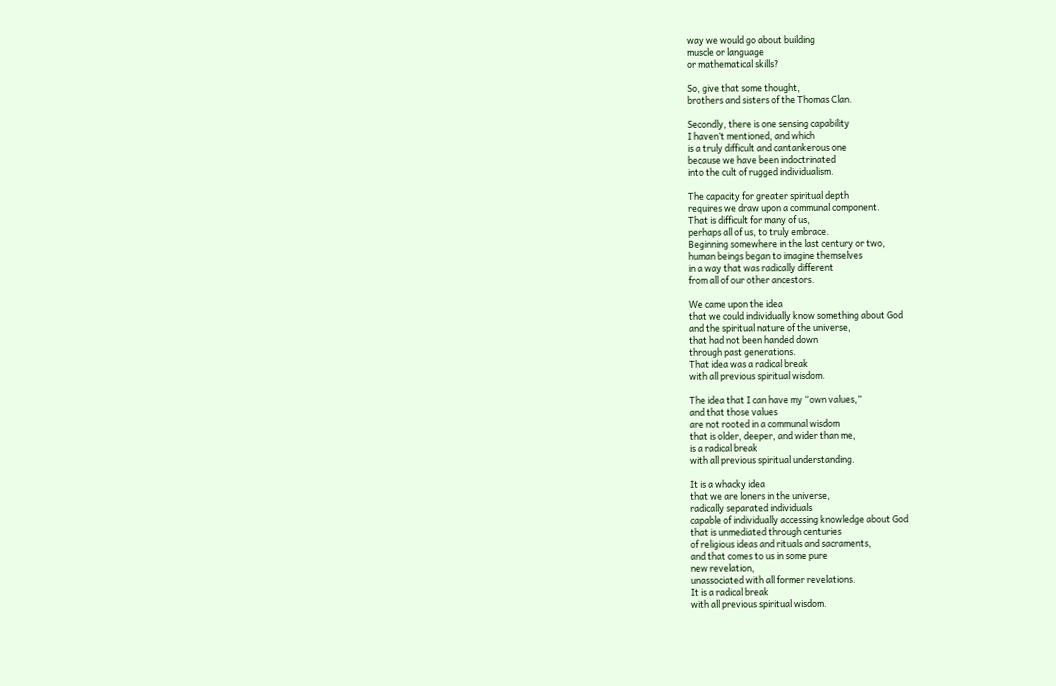way we would go about building
muscle or language
or mathematical skills?

So, give that some thought,
brothers and sisters of the Thomas Clan.

Secondly, there is one sensing capability
I haven’t mentioned, and which
is a truly difficult and cantankerous one
because we have been indoctrinated
into the cult of rugged individualism.

The capacity for greater spiritual depth
requires we draw upon a communal component.
That is difficult for many of us,
perhaps all of us, to truly embrace.
Beginning somewhere in the last century or two,
human beings began to imagine themselves
in a way that was radically different
from all of our other ancestors.

We came upon the idea
that we could individually know something about God
and the spiritual nature of the universe,
that had not been handed down
through past generations.
That idea was a radical break
with all previous spiritual wisdom.

The idea that I can have my “own values,”
and that those values
are not rooted in a communal wisdom
that is older, deeper, and wider than me,
is a radical break
with all previous spiritual understanding.

It is a whacky idea
that we are loners in the universe,
radically separated individuals
capable of individually accessing knowledge about God
that is unmediated through centuries
of religious ideas and rituals and sacraments,
and that comes to us in some pure
new revelation,
unassociated with all former revelations.
It is a radical break
with all previous spiritual wisdom.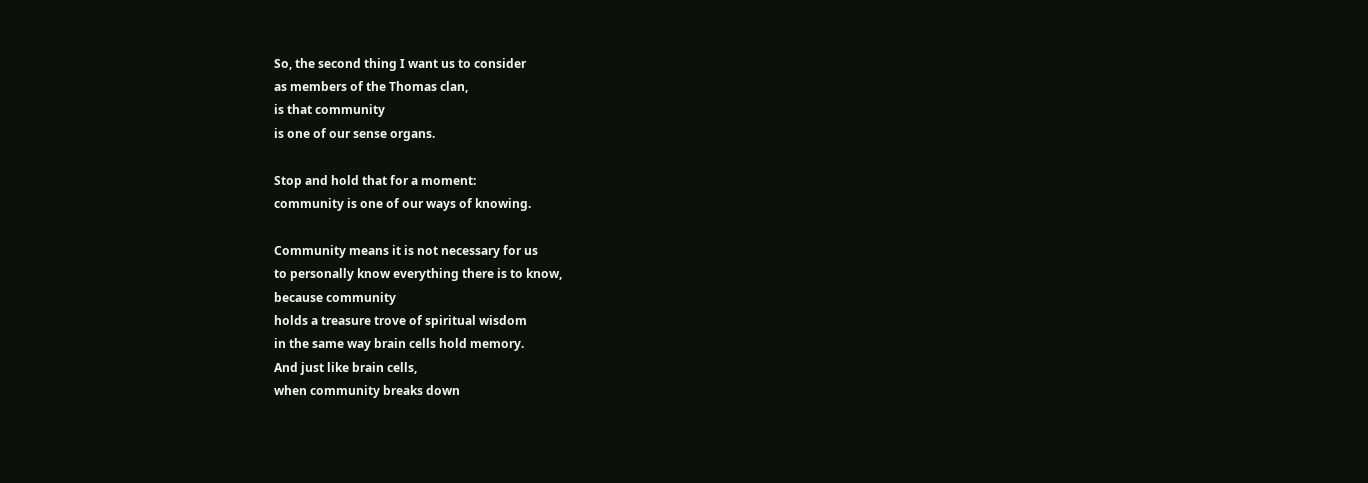So, the second thing I want us to consider
as members of the Thomas clan,
is that community
is one of our sense organs.

Stop and hold that for a moment:
community is one of our ways of knowing.

Community means it is not necessary for us
to personally know everything there is to know,
because community
holds a treasure trove of spiritual wisdom
in the same way brain cells hold memory.
And just like brain cells,
when community breaks down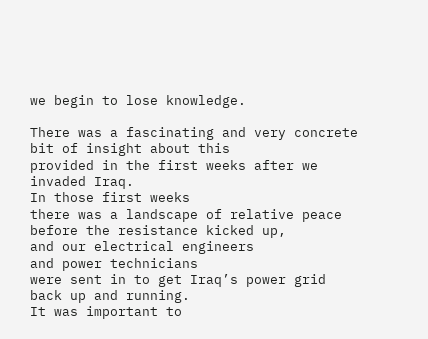we begin to lose knowledge.

There was a fascinating and very concrete
bit of insight about this
provided in the first weeks after we invaded Iraq.
In those first weeks
there was a landscape of relative peace
before the resistance kicked up,
and our electrical engineers
and power technicians
were sent in to get Iraq’s power grid
back up and running.
It was important to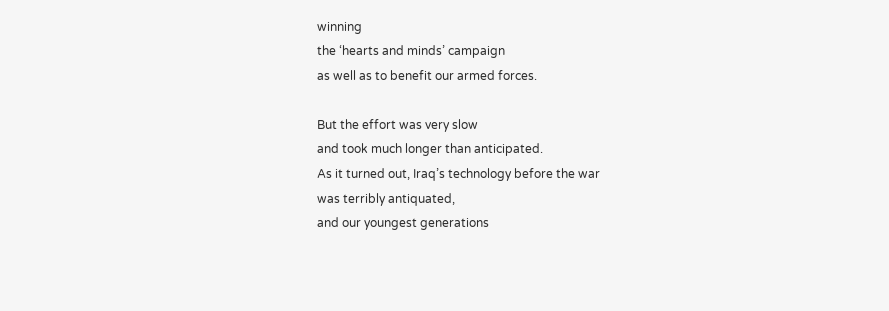winning
the ‘hearts and minds’ campaign
as well as to benefit our armed forces.

But the effort was very slow
and took much longer than anticipated.
As it turned out, Iraq’s technology before the war
was terribly antiquated,
and our youngest generations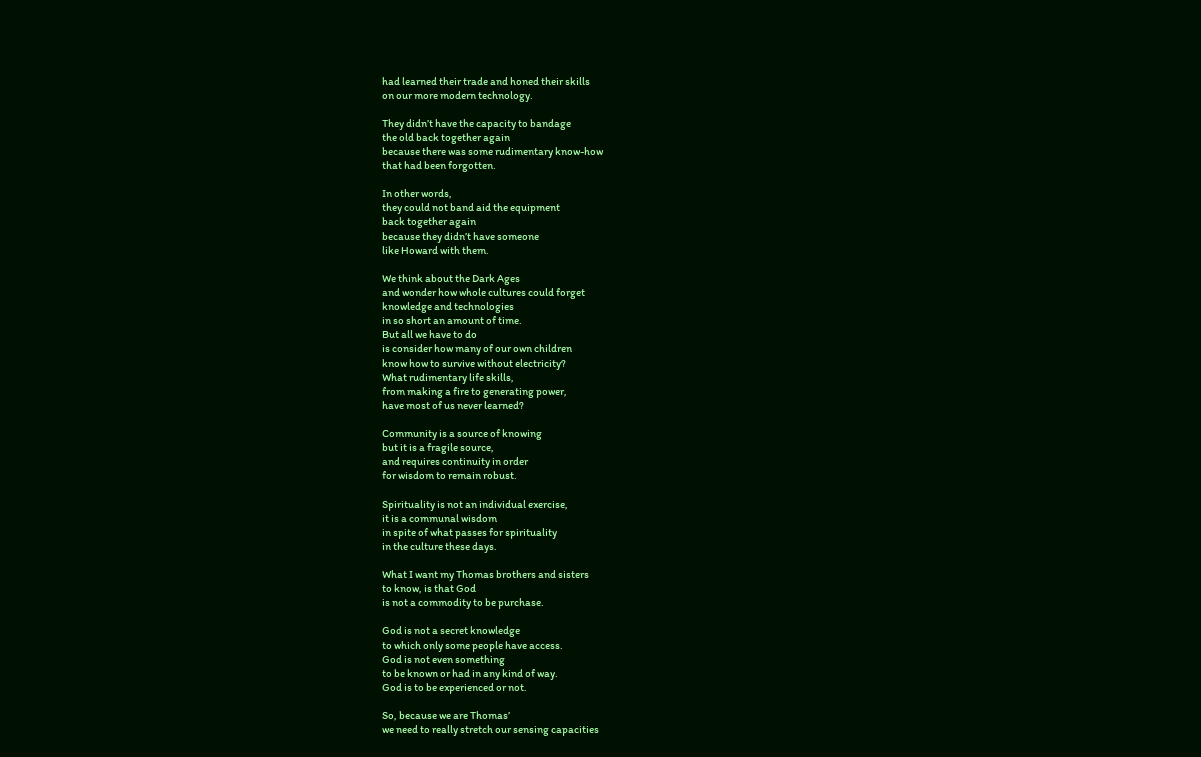had learned their trade and honed their skills
on our more modern technology.

They didn’t have the capacity to bandage
the old back together again
because there was some rudimentary know-how
that had been forgotten.

In other words,
they could not band aid the equipment
back together again
because they didn’t have someone
like Howard with them.

We think about the Dark Ages
and wonder how whole cultures could forget
knowledge and technologies
in so short an amount of time.
But all we have to do
is consider how many of our own children
know how to survive without electricity?
What rudimentary life skills,
from making a fire to generating power,
have most of us never learned?

Community is a source of knowing
but it is a fragile source,
and requires continuity in order
for wisdom to remain robust.

Spirituality is not an individual exercise,
it is a communal wisdom
in spite of what passes for spirituality
in the culture these days.

What I want my Thomas brothers and sisters
to know, is that God
is not a commodity to be purchase.

God is not a secret knowledge
to which only some people have access.
God is not even something
to be known or had in any kind of way.
God is to be experienced or not.

So, because we are Thomas’
we need to really stretch our sensing capacities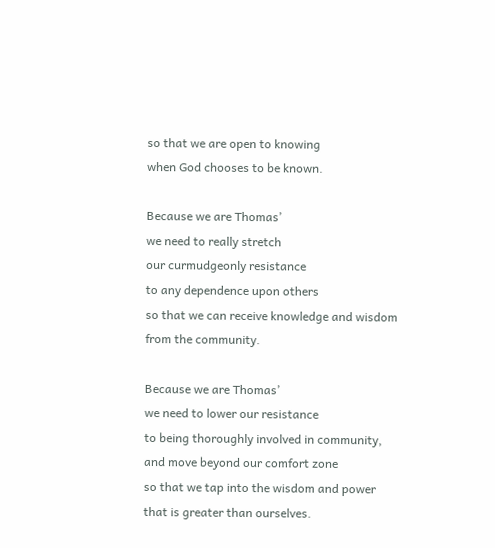so that we are open to knowing
when God chooses to be known.

Because we are Thomas’
we need to really stretch
our curmudgeonly resistance
to any dependence upon others
so that we can receive knowledge and wisdom
from the community.

Because we are Thomas’
we need to lower our resistance
to being thoroughly involved in community,
and move beyond our comfort zone
so that we tap into the wisdom and power
that is greater than ourselves.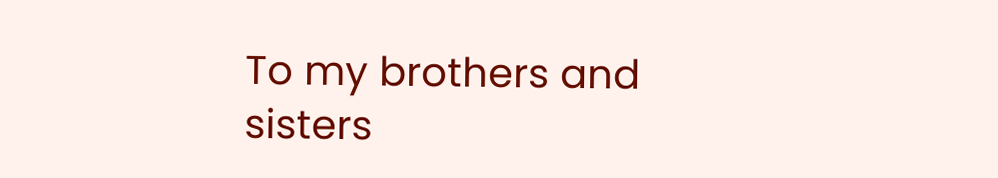To my brothers and sisters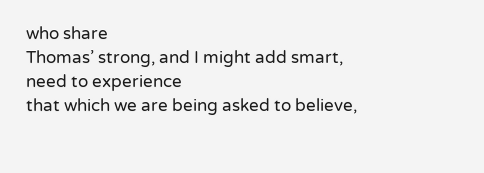who share
Thomas’ strong, and I might add smart,
need to experience
that which we are being asked to believe,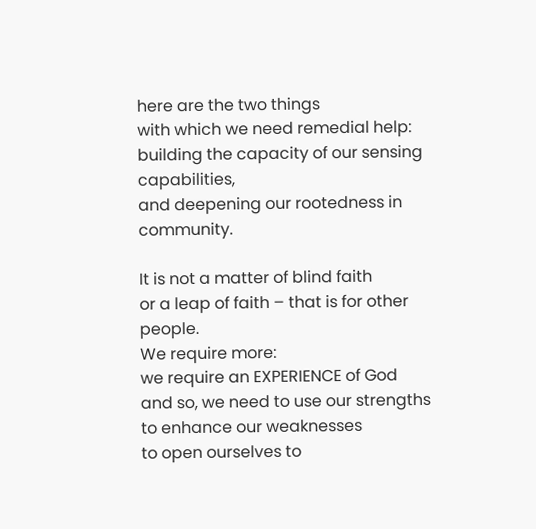here are the two things
with which we need remedial help:
building the capacity of our sensing capabilities,
and deepening our rootedness in community.

It is not a matter of blind faith
or a leap of faith – that is for other people.
We require more:
we require an EXPERIENCE of God
and so, we need to use our strengths
to enhance our weaknesses
to open ourselves to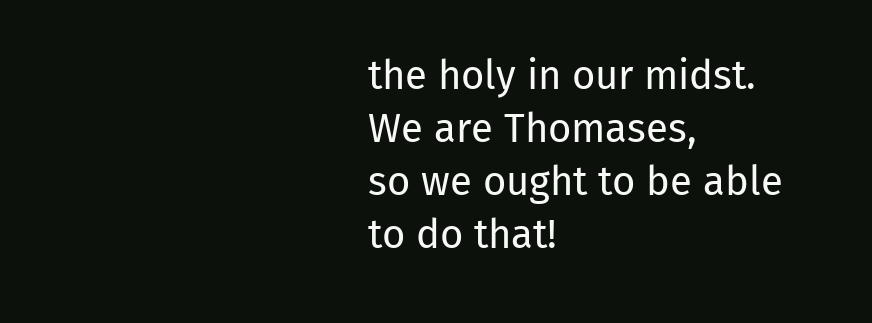the holy in our midst.
We are Thomases,
so we ought to be able to do that!